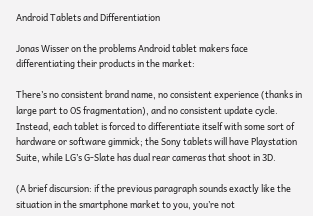Android Tablets and Differentiation

Jonas Wisser on the problems Android tablet makers face differentiating their products in the market:

There’s no consistent brand name, no consistent experience (thanks in large part to OS fragmentation), and no consistent update cycle. Instead, each tablet is forced to differentiate itself with some sort of hardware or software gimmick; the Sony tablets will have Playstation Suite, while LG’s G-Slate has dual rear cameras that shoot in 3D.

(A brief discursion: if the previous paragraph sounds exactly like the situation in the smartphone market to you, you’re not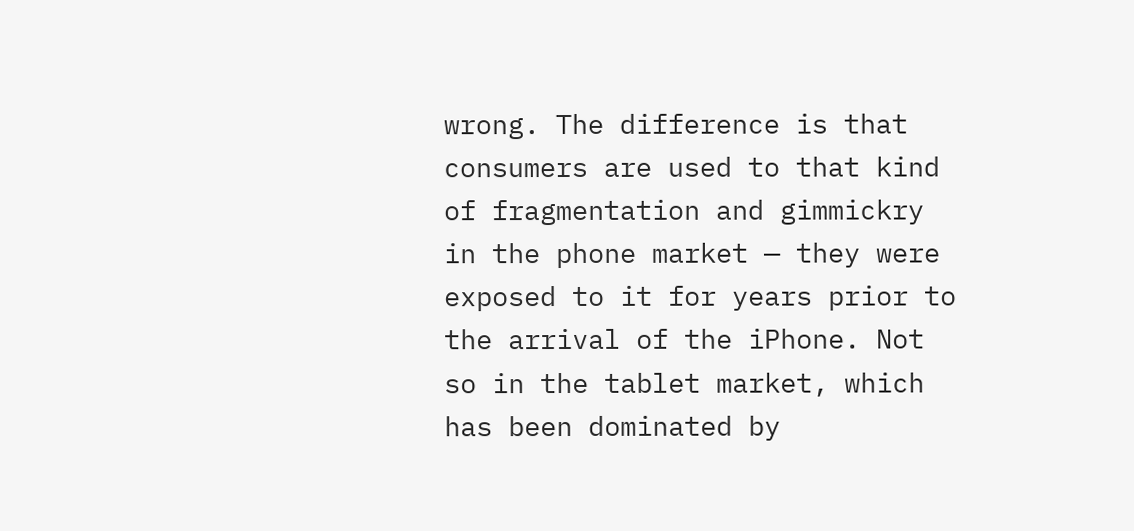wrong. The difference is that consumers are used to that kind of fragmentation and gimmickry in the phone market — they were exposed to it for years prior to the arrival of the iPhone. Not so in the tablet market, which has been dominated by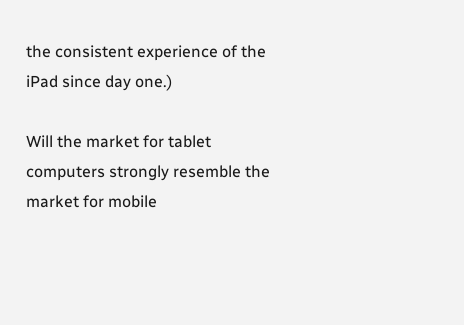the consistent experience of the iPad since day one.)

Will the market for tablet computers strongly resemble the market for mobile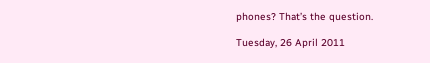phones? That’s the question.

Tuesday, 26 April 2011